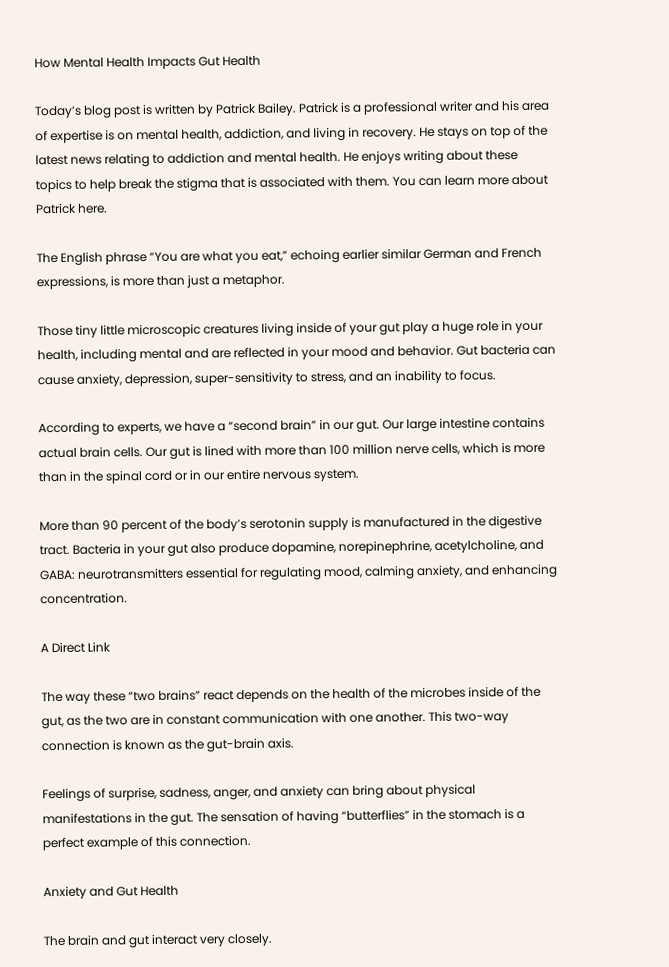How Mental Health Impacts Gut Health

Today’s blog post is written by Patrick Bailey. Patrick is a professional writer and his area of expertise is on mental health, addiction, and living in recovery. He stays on top of the latest news relating to addiction and mental health. He enjoys writing about these topics to help break the stigma that is associated with them. You can learn more about Patrick here.

The English phrase “You are what you eat,” echoing earlier similar German and French expressions, is more than just a metaphor.

Those tiny little microscopic creatures living inside of your gut play a huge role in your health, including mental and are reflected in your mood and behavior. Gut bacteria can cause anxiety, depression, super-sensitivity to stress, and an inability to focus.

According to experts, we have a “second brain” in our gut. Our large intestine contains actual brain cells. Our gut is lined with more than 100 million nerve cells, which is more than in the spinal cord or in our entire nervous system.

More than 90 percent of the body’s serotonin supply is manufactured in the digestive tract. Bacteria in your gut also produce dopamine, norepinephrine, acetylcholine, and GABA: neurotransmitters essential for regulating mood, calming anxiety, and enhancing concentration.

A Direct Link

The way these “two brains” react depends on the health of the microbes inside of the gut, as the two are in constant communication with one another. This two-way connection is known as the gut-brain axis.

Feelings of surprise, sadness, anger, and anxiety can bring about physical manifestations in the gut. The sensation of having “butterflies” in the stomach is a perfect example of this connection.

Anxiety and Gut Health

The brain and gut interact very closely.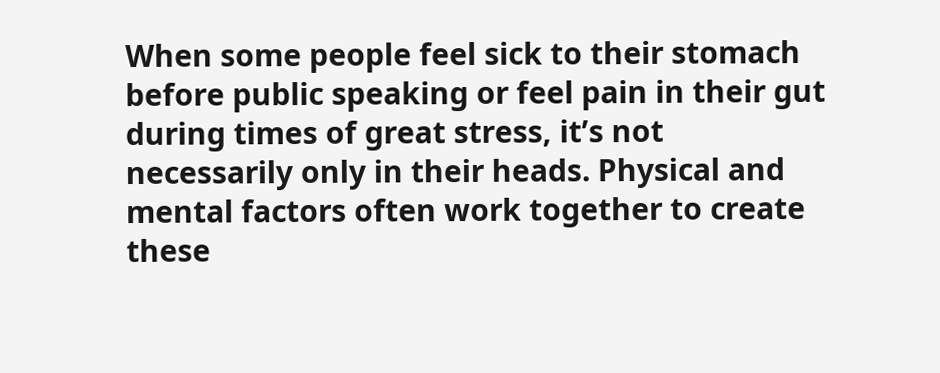When some people feel sick to their stomach before public speaking or feel pain in their gut during times of great stress, it’s not necessarily only in their heads. Physical and mental factors often work together to create these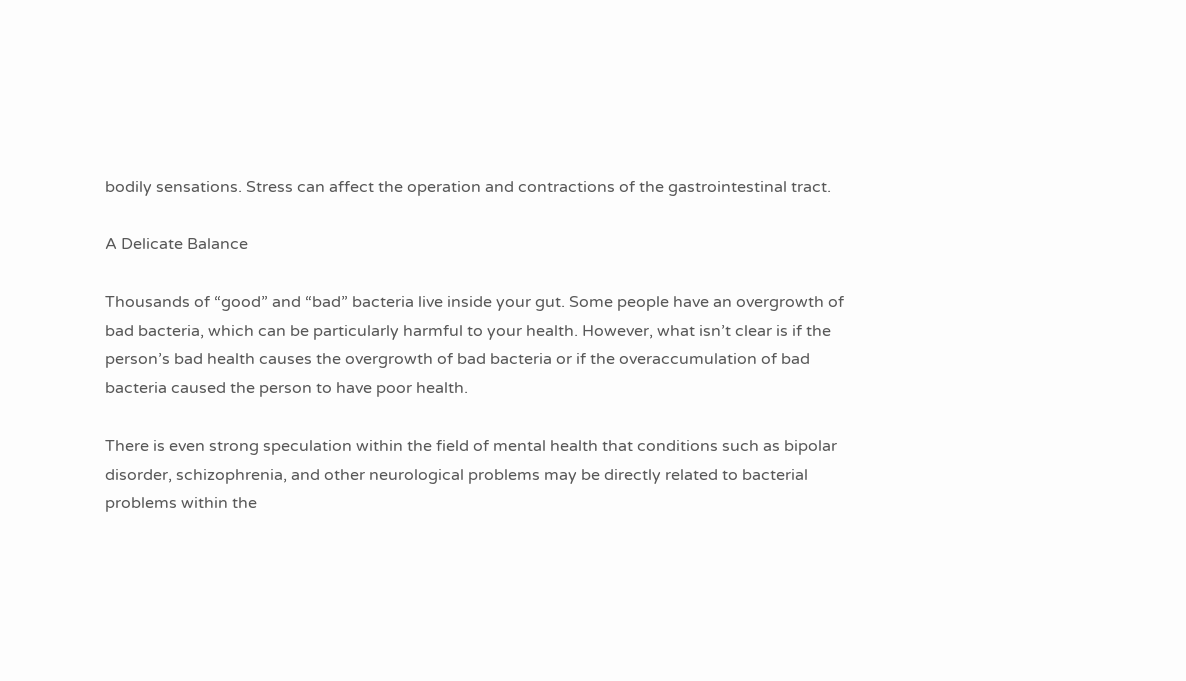bodily sensations. Stress can affect the operation and contractions of the gastrointestinal tract.

A Delicate Balance

Thousands of “good” and “bad” bacteria live inside your gut. Some people have an overgrowth of bad bacteria, which can be particularly harmful to your health. However, what isn’t clear is if the person’s bad health causes the overgrowth of bad bacteria or if the overaccumulation of bad bacteria caused the person to have poor health.

There is even strong speculation within the field of mental health that conditions such as bipolar disorder, schizophrenia, and other neurological problems may be directly related to bacterial problems within the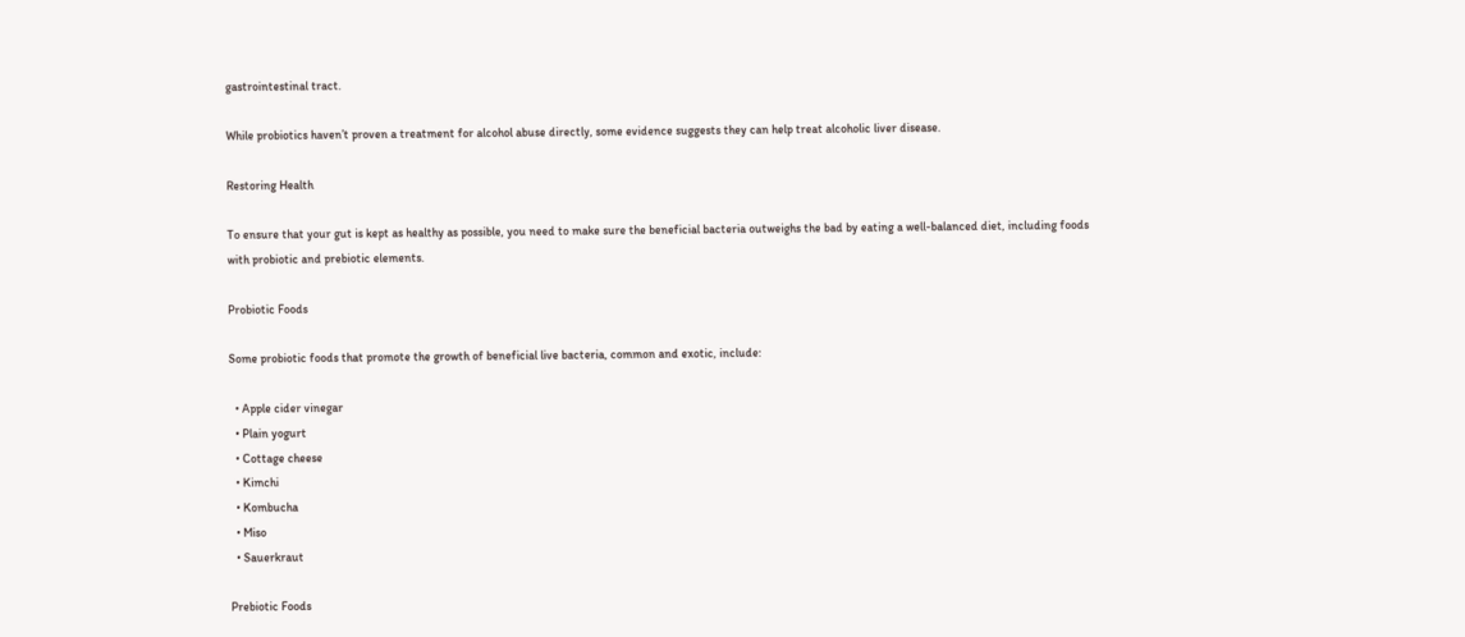gastrointestinal tract.

While probiotics haven’t proven a treatment for alcohol abuse directly, some evidence suggests they can help treat alcoholic liver disease.

Restoring Health

To ensure that your gut is kept as healthy as possible, you need to make sure the beneficial bacteria outweighs the bad by eating a well-balanced diet, including foods with probiotic and prebiotic elements.

Probiotic Foods

Some probiotic foods that promote the growth of beneficial live bacteria, common and exotic, include:

  • Apple cider vinegar
  • Plain yogurt
  • Cottage cheese
  • Kimchi
  • Kombucha
  • Miso
  • Sauerkraut

Prebiotic Foods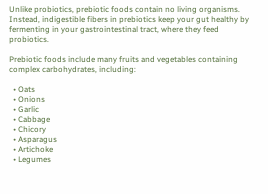Unlike probiotics, prebiotic foods contain no living organisms. Instead, indigestible fibers in prebiotics keep your gut healthy by fermenting in your gastrointestinal tract, where they feed probiotics.

Prebiotic foods include many fruits and vegetables containing complex carbohydrates, including:

  • Oats
  • Onions
  • Garlic
  • Cabbage
  • Chicory
  • Asparagus
  • Artichoke
  • Legumes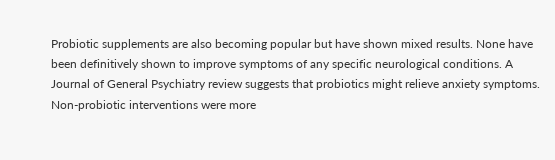Probiotic supplements are also becoming popular but have shown mixed results. None have been definitively shown to improve symptoms of any specific neurological conditions. A Journal of General Psychiatry review suggests that probiotics might relieve anxiety symptoms. Non-probiotic interventions were more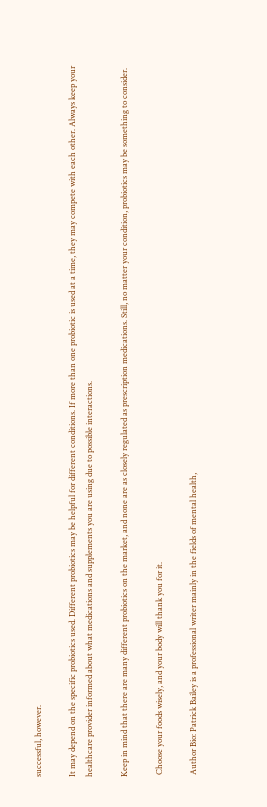successful, however.

It may depend on the specific probiotics used. Different probiotics may be helpful for different conditions. If more than one probiotic is used at a time, they may compete with each other. Always keep your healthcare provider informed about what medications and supplements you are using due to possible interactions.

Keep in mind that there are many different probiotics on the market, and none are as closely regulated as prescription medications. Still, no matter your condition, probiotics may be something to consider.

 Choose your foods wisely, and your body will thank you for it.

 Author Bio: Patrick Bailey is a professional writer mainly in the fields of mental health,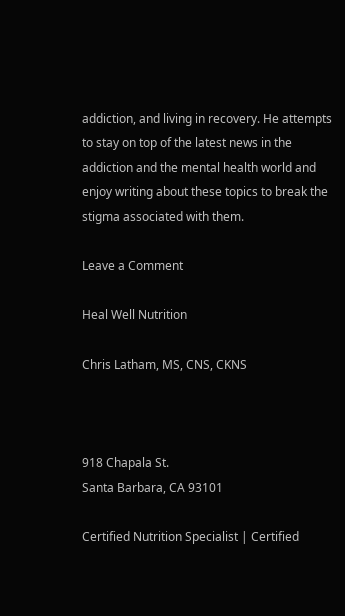addiction, and living in recovery. He attempts to stay on top of the latest news in the addiction and the mental health world and enjoy writing about these topics to break the stigma associated with them.

Leave a Comment

Heal Well Nutrition

Chris Latham, MS, CNS, CKNS



918 Chapala St.
Santa Barbara, CA 93101

Certified Nutrition Specialist | Certified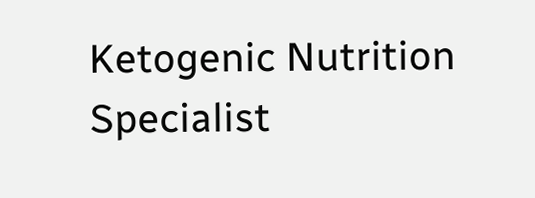Ketogenic Nutrition Specialist